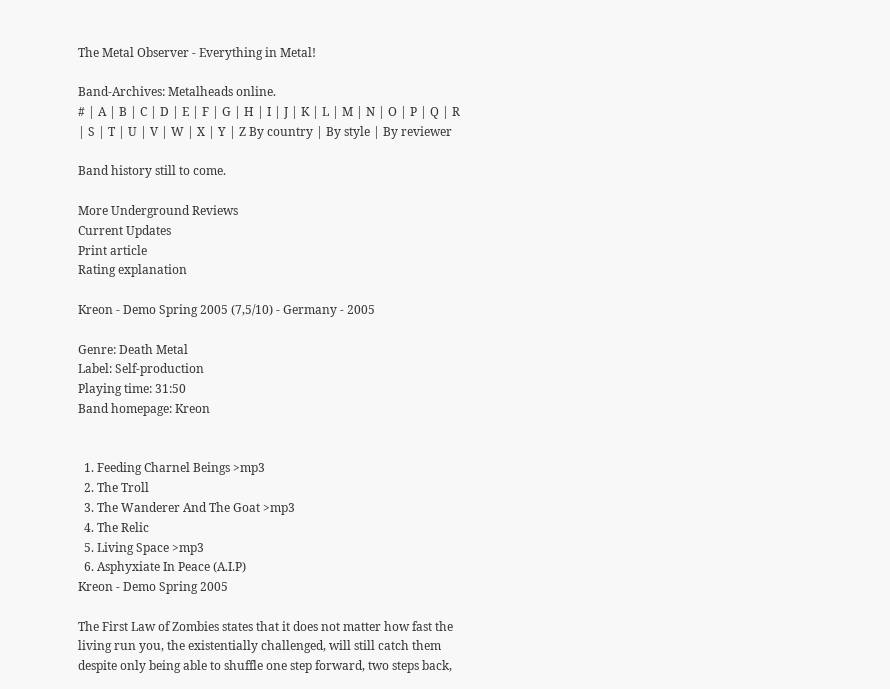The Metal Observer - Everything in Metal!

Band-Archives: Metalheads online.
# | A | B | C | D | E | F | G | H | I | J | K | L | M | N | O | P | Q | R | S | T | U | V | W | X | Y | Z By country | By style | By reviewer

Band history still to come.

More Underground Reviews
Current Updates
Print article
Rating explanation

Kreon - Demo Spring 2005 (7,5/10) - Germany - 2005

Genre: Death Metal
Label: Self-production
Playing time: 31:50
Band homepage: Kreon


  1. Feeding Charnel Beings >mp3
  2. The Troll
  3. The Wanderer And The Goat >mp3
  4. The Relic
  5. Living Space >mp3
  6. Asphyxiate In Peace (A.I.P)
Kreon - Demo Spring 2005

The First Law of Zombies states that it does not matter how fast the living run you, the existentially challenged, will still catch them despite only being able to shuffle one step forward, two steps back,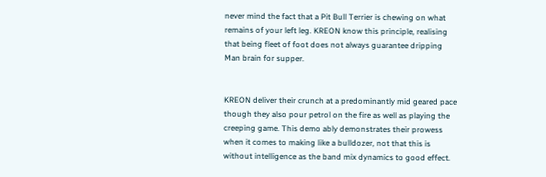never mind the fact that a Pit Bull Terrier is chewing on what remains of your left leg. KREON know this principle, realising that being fleet of foot does not always guarantee dripping Man brain for supper.


KREON deliver their crunch at a predominantly mid geared pace though they also pour petrol on the fire as well as playing the creeping game. This demo ably demonstrates their prowess when it comes to making like a bulldozer, not that this is without intelligence as the band mix dynamics to good effect.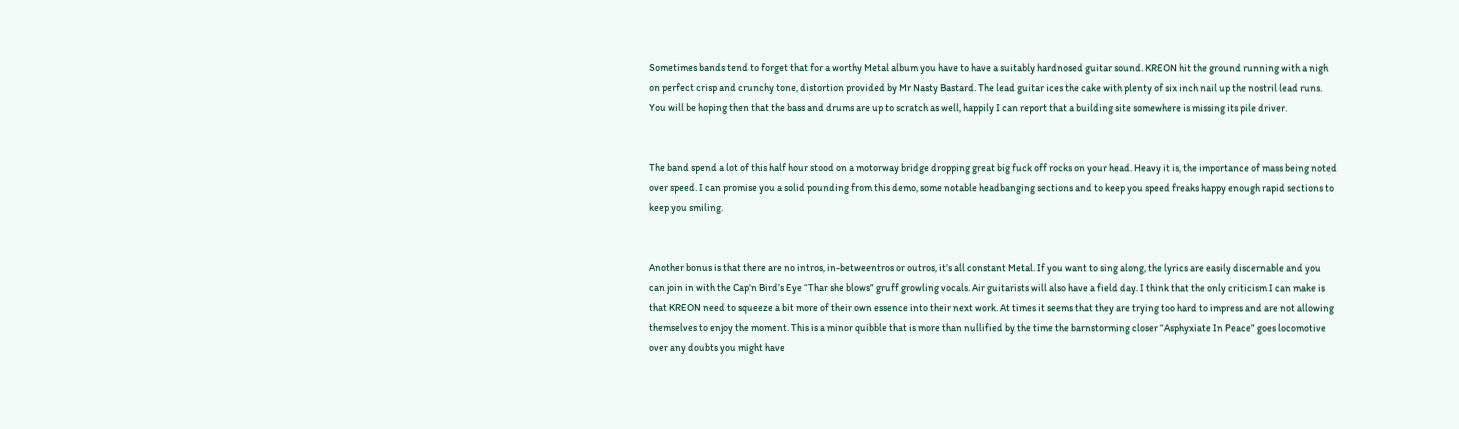Sometimes bands tend to forget that for a worthy Metal album you have to have a suitably hardnosed guitar sound. KREON hit the ground running with a nigh on perfect crisp and crunchy tone, distortion provided by Mr Nasty Bastard. The lead guitar ices the cake with plenty of six inch nail up the nostril lead runs. You will be hoping then that the bass and drums are up to scratch as well, happily I can report that a building site somewhere is missing its pile driver.


The band spend a lot of this half hour stood on a motorway bridge dropping great big fuck off rocks on your head. Heavy it is, the importance of mass being noted over speed. I can promise you a solid pounding from this demo, some notable headbanging sections and to keep you speed freaks happy enough rapid sections to keep you smiling.


Another bonus is that there are no intros, in-betweentros or outros, it’s all constant Metal. If you want to sing along, the lyrics are easily discernable and you can join in with the Cap’n Bird’s Eye “Thar she blows” gruff growling vocals. Air guitarists will also have a field day. I think that the only criticism I can make is that KREON need to squeeze a bit more of their own essence into their next work. At times it seems that they are trying too hard to impress and are not allowing themselves to enjoy the moment. This is a minor quibble that is more than nullified by the time the barnstorming closer “Asphyxiate In Peace” goes locomotive over any doubts you might have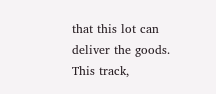that this lot can deliver the goods. This track,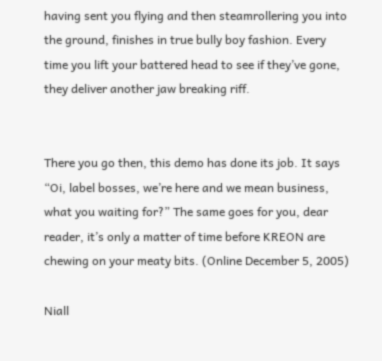having sent you flying and then steamrollering you into the ground, finishes in true bully boy fashion. Every time you lift your battered head to see if they’ve gone, they deliver another jaw breaking riff.


There you go then, this demo has done its job. It says “Oi, label bosses, we’re here and we mean business, what you waiting for?” The same goes for you, dear reader, it’s only a matter of time before KREON are chewing on your meaty bits. (Online December 5, 2005)

Niall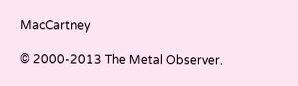MacCartney

© 2000-2013 The Metal Observer.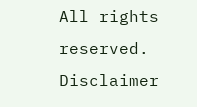All rights reserved. Disclaimer